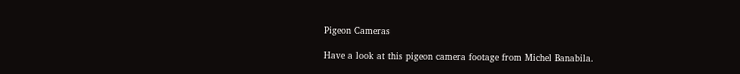Pigeon Cameras

Have a look at this pigeon camera footage from Michel Banabila.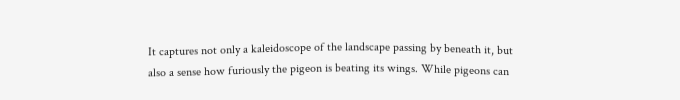It captures not only a kaleidoscope of the landscape passing by beneath it, but also a sense how furiously the pigeon is beating its wings. While pigeons can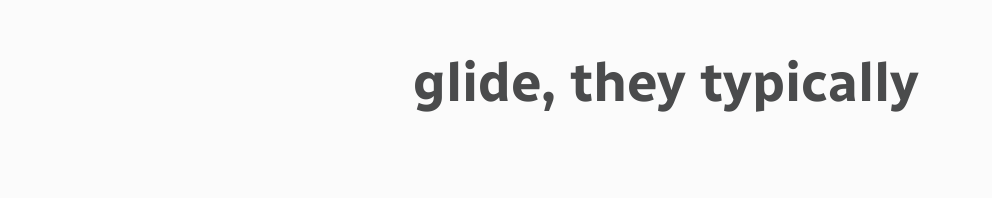glide, they typically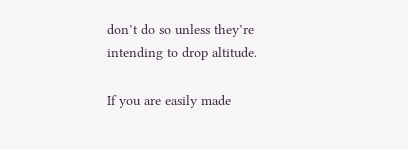don’t do so unless they’re intending to drop altitude.

If you are easily made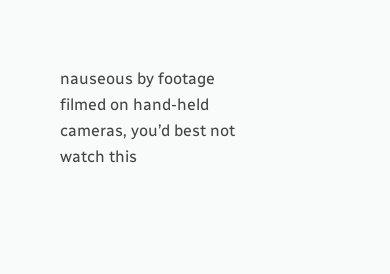nauseous by footage filmed on hand-held cameras, you’d best not watch this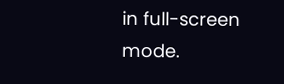in full-screen mode.